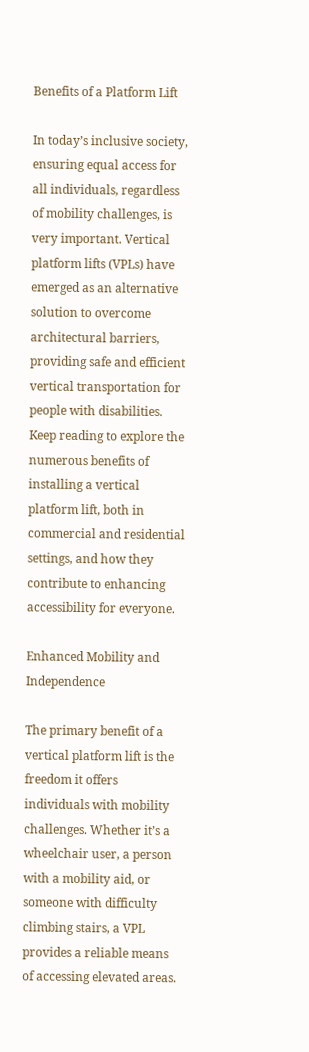Benefits of a Platform Lift

In today’s inclusive society, ensuring equal access for all individuals, regardless of mobility challenges, is very important. Vertical platform lifts (VPLs) have emerged as an alternative solution to overcome architectural barriers, providing safe and efficient vertical transportation for people with disabilities. Keep reading to explore the numerous benefits of installing a vertical platform lift, both in commercial and residential settings, and how they contribute to enhancing accessibility for everyone.

Enhanced Mobility and Independence

The primary benefit of a vertical platform lift is the freedom it offers individuals with mobility challenges. Whether it’s a wheelchair user, a person with a mobility aid, or someone with difficulty climbing stairs, a VPL provides a reliable means of accessing elevated areas.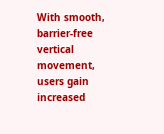With smooth, barrier-free vertical movement, users gain increased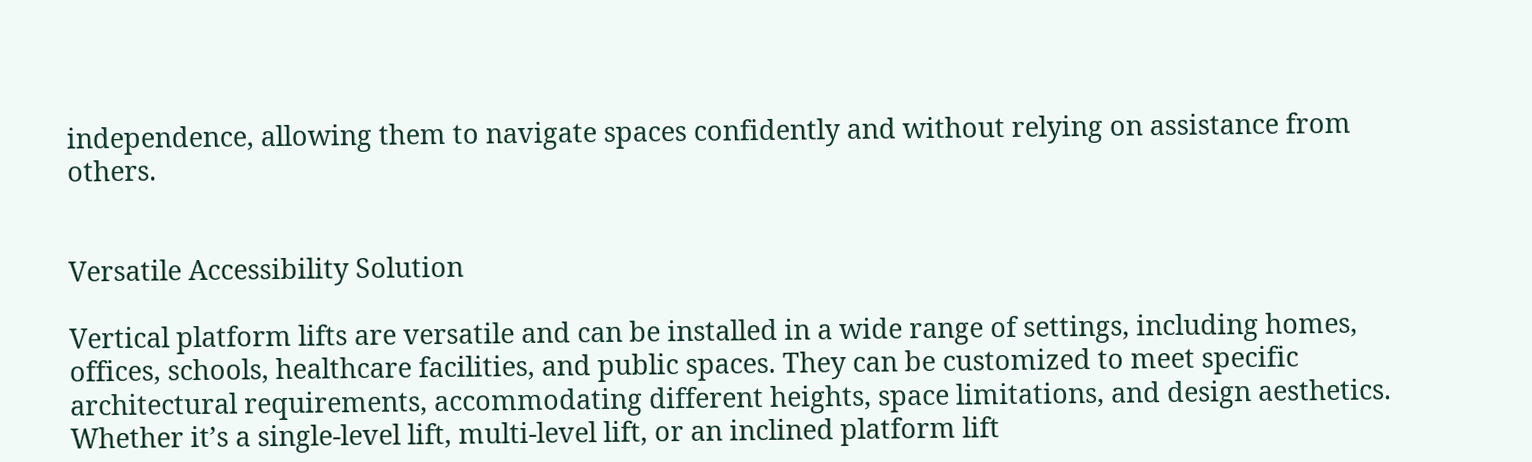independence, allowing them to navigate spaces confidently and without relying on assistance from others.


Versatile Accessibility Solution

Vertical platform lifts are versatile and can be installed in a wide range of settings, including homes, offices, schools, healthcare facilities, and public spaces. They can be customized to meet specific architectural requirements, accommodating different heights, space limitations, and design aesthetics. Whether it’s a single-level lift, multi-level lift, or an inclined platform lift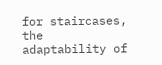for staircases, the adaptability of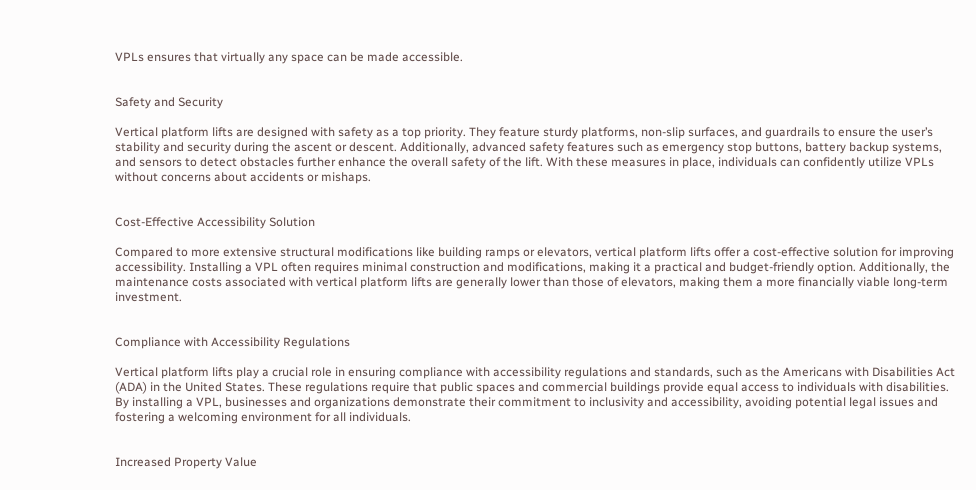VPLs ensures that virtually any space can be made accessible.


Safety and Security

Vertical platform lifts are designed with safety as a top priority. They feature sturdy platforms, non-slip surfaces, and guardrails to ensure the user’s stability and security during the ascent or descent. Additionally, advanced safety features such as emergency stop buttons, battery backup systems, and sensors to detect obstacles further enhance the overall safety of the lift. With these measures in place, individuals can confidently utilize VPLs without concerns about accidents or mishaps.


Cost-Effective Accessibility Solution

Compared to more extensive structural modifications like building ramps or elevators, vertical platform lifts offer a cost-effective solution for improving accessibility. Installing a VPL often requires minimal construction and modifications, making it a practical and budget-friendly option. Additionally, the maintenance costs associated with vertical platform lifts are generally lower than those of elevators, making them a more financially viable long-term investment.


Compliance with Accessibility Regulations

Vertical platform lifts play a crucial role in ensuring compliance with accessibility regulations and standards, such as the Americans with Disabilities Act (ADA) in the United States. These regulations require that public spaces and commercial buildings provide equal access to individuals with disabilities. By installing a VPL, businesses and organizations demonstrate their commitment to inclusivity and accessibility, avoiding potential legal issues and fostering a welcoming environment for all individuals.


Increased Property Value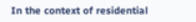In the context of residential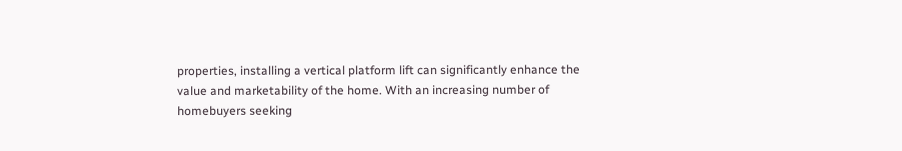properties, installing a vertical platform lift can significantly enhance the value and marketability of the home. With an increasing number of homebuyers seeking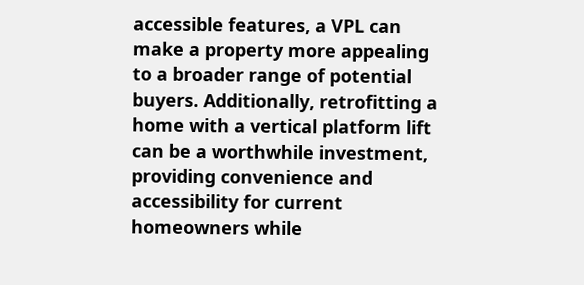accessible features, a VPL can make a property more appealing to a broader range of potential buyers. Additionally, retrofitting a home with a vertical platform lift can be a worthwhile investment, providing convenience and accessibility for current homeowners while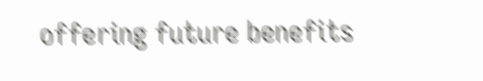offering future benefits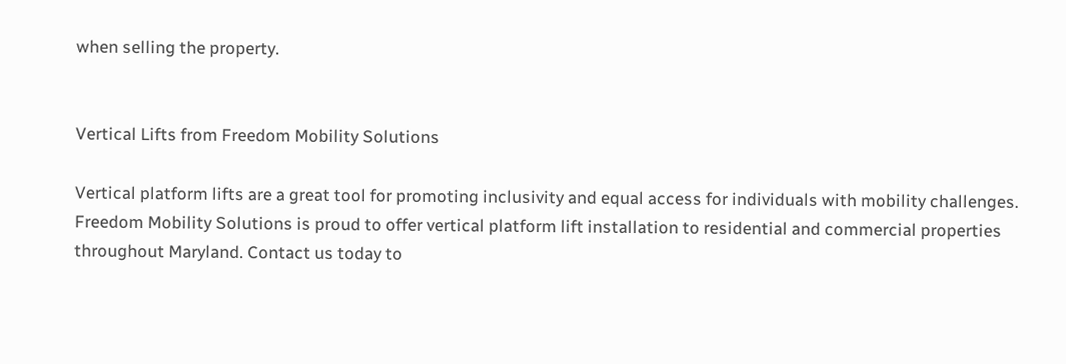when selling the property.


Vertical Lifts from Freedom Mobility Solutions

Vertical platform lifts are a great tool for promoting inclusivity and equal access for individuals with mobility challenges. Freedom Mobility Solutions is proud to offer vertical platform lift installation to residential and commercial properties throughout Maryland. Contact us today to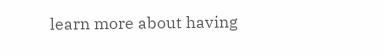learn more about having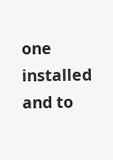one installed and to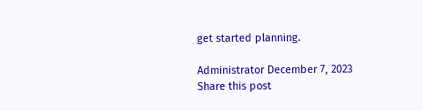get started planning.

Administrator December 7, 2023
Share this post